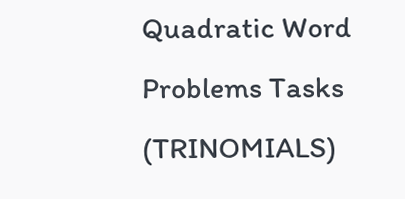Quadratic Word Problems Tasks (TRINOMIALS)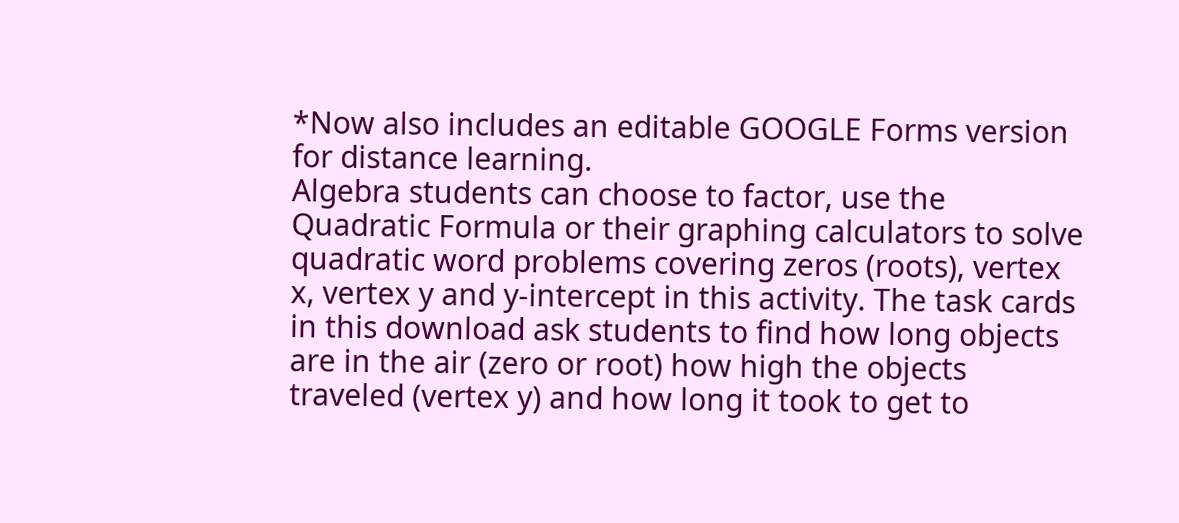*Now also includes an editable GOOGLE Forms version for distance learning.
Algebra students can choose to factor, use the Quadratic Formula or their graphing calculators to solve quadratic word problems covering zeros (roots), vertex x, vertex y and y-intercept in this activity. The task cards in this download ask students to find how long objects are in the air (zero or root) how high the objects traveled (vertex y) and how long it took to get to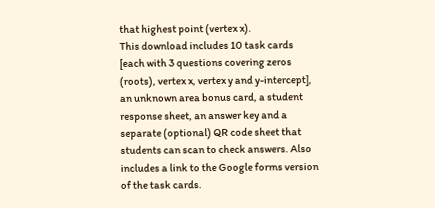that highest point (vertex x).
This download includes 10 task cards [each with 3 questions covering zeros (roots), vertex x, vertex y and y-intercept], an unknown area bonus card, a student response sheet, an answer key and a separate (optional) QR code sheet that students can scan to check answers. Also includes a link to the Google forms version of the task cards.